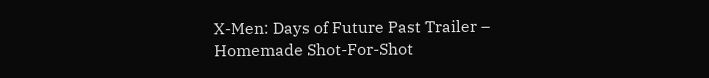X-Men: Days of Future Past Trailer – Homemade Shot-For-Shot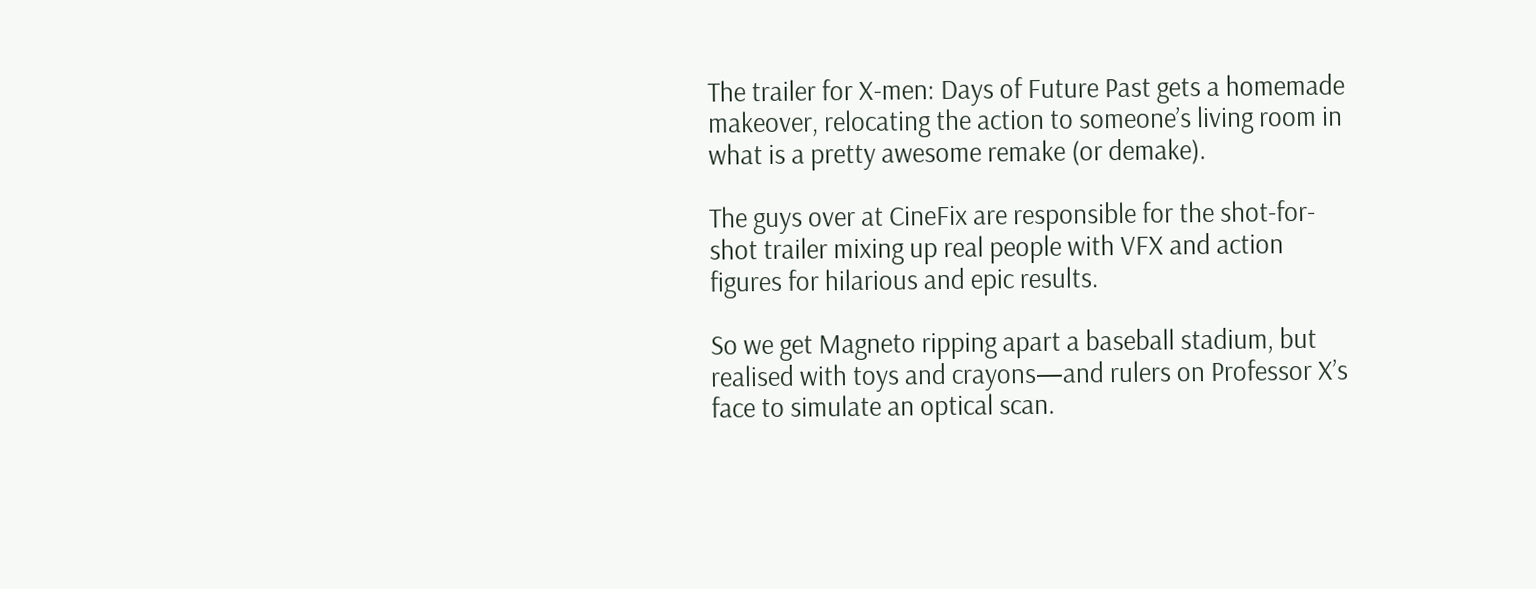The trailer for X-men: Days of Future Past gets a homemade makeover, relocating the action to someone’s living room in what is a pretty awesome remake (or demake).

The guys over at CineFix are responsible for the shot-for-shot trailer mixing up real people with VFX and action figures for hilarious and epic results.

So we get Magneto ripping apart a baseball stadium, but realised with toys and crayons—and rulers on Professor X’s face to simulate an optical scan.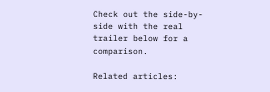Check out the side-by-side with the real trailer below for a comparison.

Related articles: